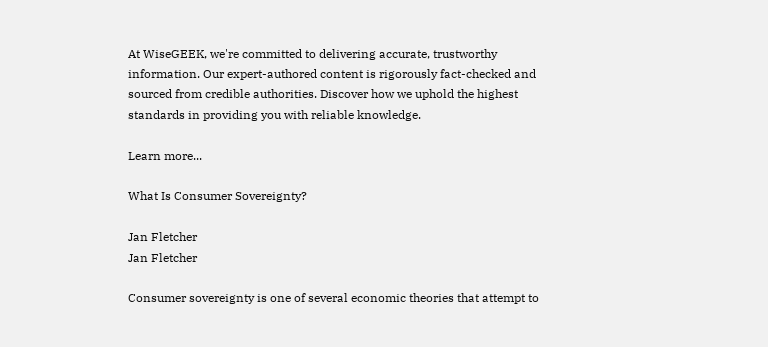At WiseGEEK, we're committed to delivering accurate, trustworthy information. Our expert-authored content is rigorously fact-checked and sourced from credible authorities. Discover how we uphold the highest standards in providing you with reliable knowledge.

Learn more...

What Is Consumer Sovereignty?

Jan Fletcher
Jan Fletcher

Consumer sovereignty is one of several economic theories that attempt to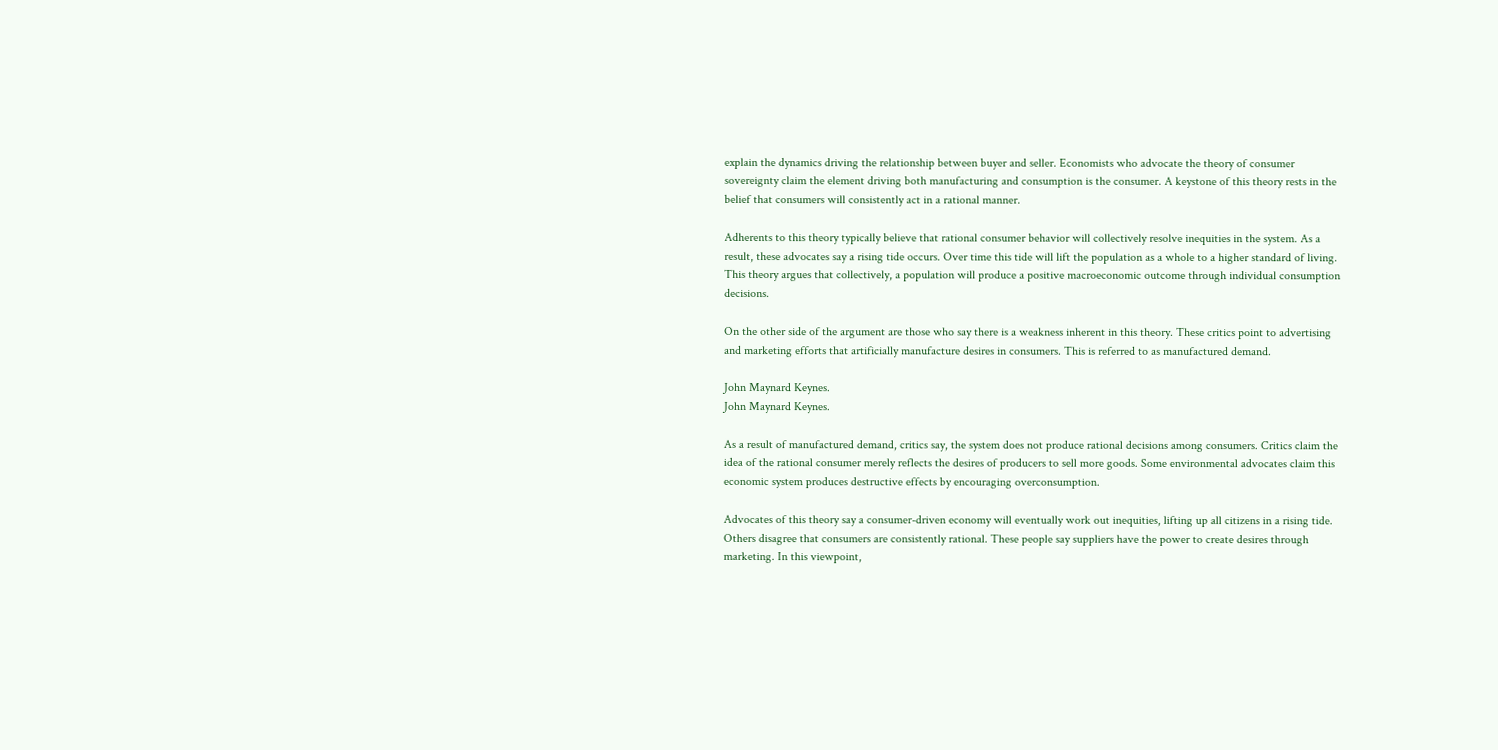explain the dynamics driving the relationship between buyer and seller. Economists who advocate the theory of consumer sovereignty claim the element driving both manufacturing and consumption is the consumer. A keystone of this theory rests in the belief that consumers will consistently act in a rational manner.

Adherents to this theory typically believe that rational consumer behavior will collectively resolve inequities in the system. As a result, these advocates say a rising tide occurs. Over time this tide will lift the population as a whole to a higher standard of living. This theory argues that collectively, a population will produce a positive macroeconomic outcome through individual consumption decisions.

On the other side of the argument are those who say there is a weakness inherent in this theory. These critics point to advertising and marketing efforts that artificially manufacture desires in consumers. This is referred to as manufactured demand.

John Maynard Keynes.
John Maynard Keynes.

As a result of manufactured demand, critics say, the system does not produce rational decisions among consumers. Critics claim the idea of the rational consumer merely reflects the desires of producers to sell more goods. Some environmental advocates claim this economic system produces destructive effects by encouraging overconsumption.

Advocates of this theory say a consumer-driven economy will eventually work out inequities, lifting up all citizens in a rising tide. Others disagree that consumers are consistently rational. These people say suppliers have the power to create desires through marketing. In this viewpoint,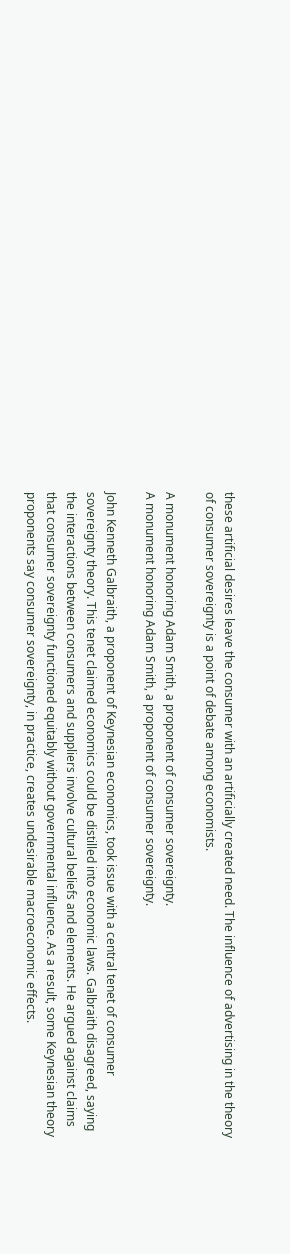these artificial desires leave the consumer with an artificially created need. The influence of advertising in the theory of consumer sovereignty is a point of debate among economists.

A monument honoring Adam Smith, a proponent of consumer sovereignty.
A monument honoring Adam Smith, a proponent of consumer sovereignty.

John Kenneth Galbraith, a proponent of Keynesian economics, took issue with a central tenet of consumer sovereignty theory. This tenet claimed economics could be distilled into economic laws. Galbraith disagreed, saying the interactions between consumers and suppliers involve cultural beliefs and elements. He argued against claims that consumer sovereignty functioned equitably without governmental influence. As a result, some Keynesian theory proponents say consumer sovereignty, in practice, creates undesirable macroeconomic effects.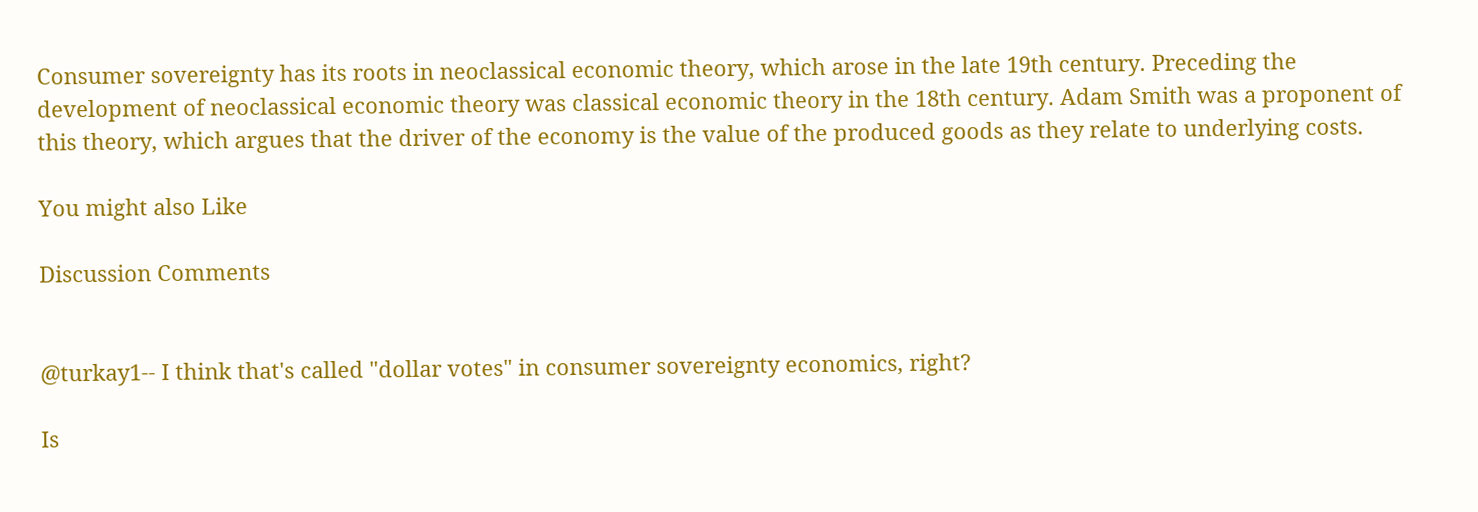Consumer sovereignty has its roots in neoclassical economic theory, which arose in the late 19th century. Preceding the development of neoclassical economic theory was classical economic theory in the 18th century. Adam Smith was a proponent of this theory, which argues that the driver of the economy is the value of the produced goods as they relate to underlying costs.

You might also Like

Discussion Comments


@turkay1-- I think that's called "dollar votes" in consumer sovereignty economics, right?

Is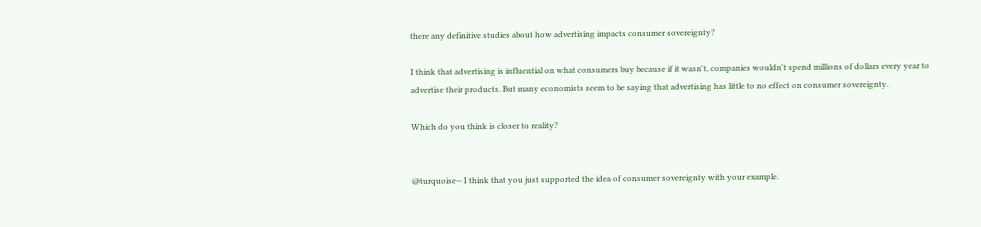there any definitive studies about how advertising impacts consumer sovereignty?

I think that advertising is influential on what consumers buy because if it wasn't, companies wouldn't spend millions of dollars every year to advertise their products. But many economists seem to be saying that advertising has little to no effect on consumer sovereignty.

Which do you think is closer to reality?


@turquoise-- I think that you just supported the idea of consumer sovereignty with your example.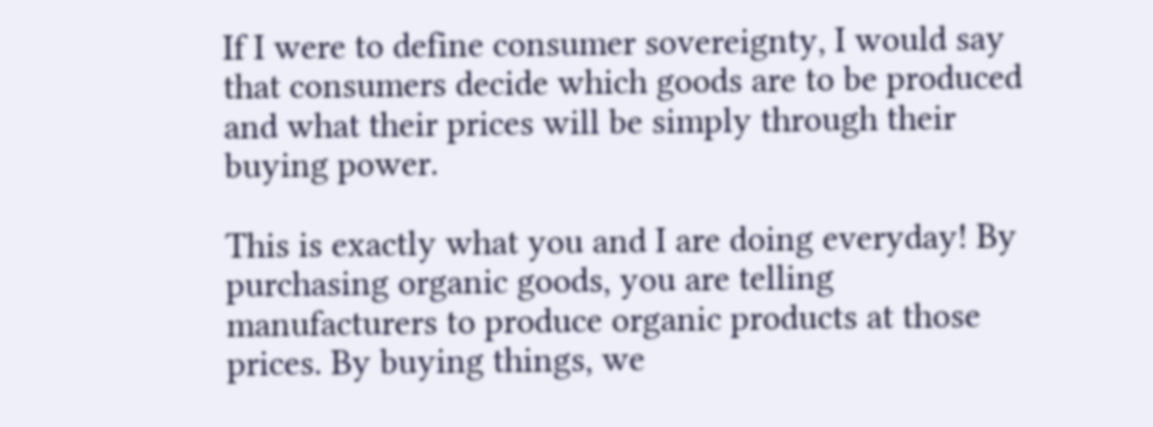If I were to define consumer sovereignty, I would say that consumers decide which goods are to be produced and what their prices will be simply through their buying power.

This is exactly what you and I are doing everyday! By purchasing organic goods, you are telling manufacturers to produce organic products at those prices. By buying things, we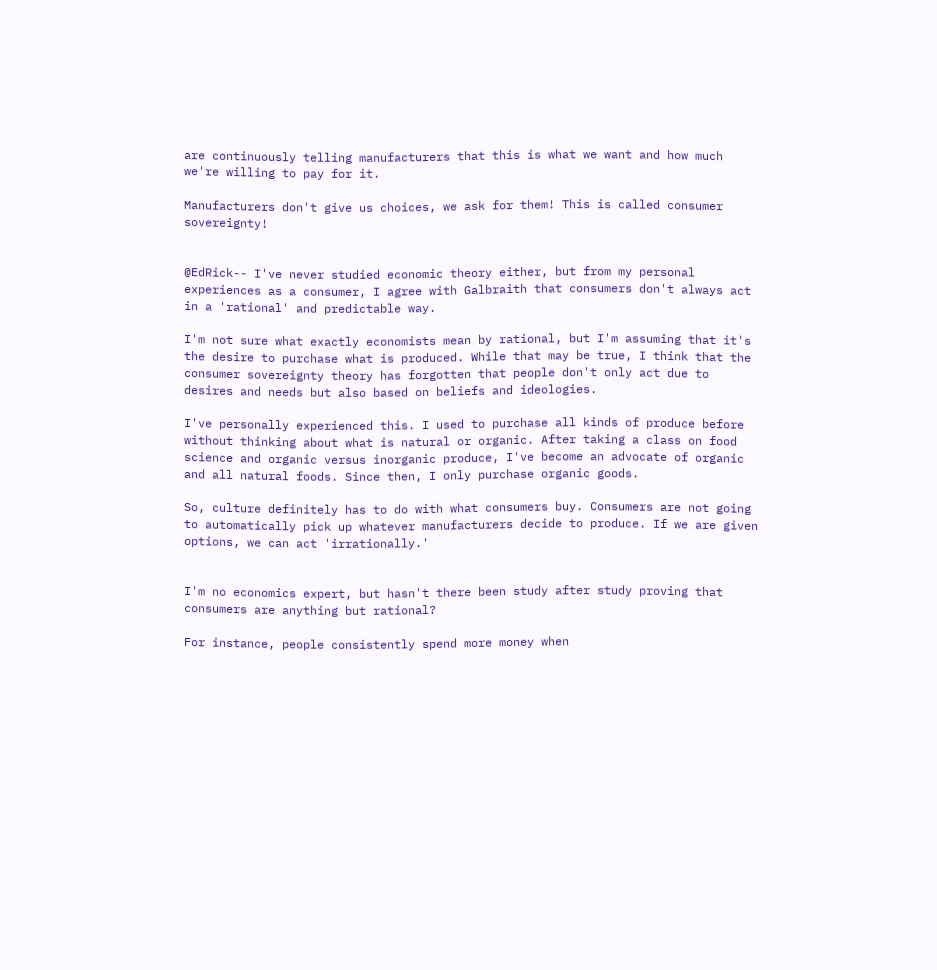are continuously telling manufacturers that this is what we want and how much we're willing to pay for it.

Manufacturers don't give us choices, we ask for them! This is called consumer sovereignty!


@EdRick-- I've never studied economic theory either, but from my personal experiences as a consumer, I agree with Galbraith that consumers don't always act in a 'rational' and predictable way.

I'm not sure what exactly economists mean by rational, but I'm assuming that it's the desire to purchase what is produced. While that may be true, I think that the consumer sovereignty theory has forgotten that people don't only act due to desires and needs but also based on beliefs and ideologies.

I've personally experienced this. I used to purchase all kinds of produce before without thinking about what is natural or organic. After taking a class on food science and organic versus inorganic produce, I've become an advocate of organic and all natural foods. Since then, I only purchase organic goods.

So, culture definitely has to do with what consumers buy. Consumers are not going to automatically pick up whatever manufacturers decide to produce. If we are given options, we can act 'irrationally.'


I'm no economics expert, but hasn't there been study after study proving that consumers are anything but rational?

For instance, people consistently spend more money when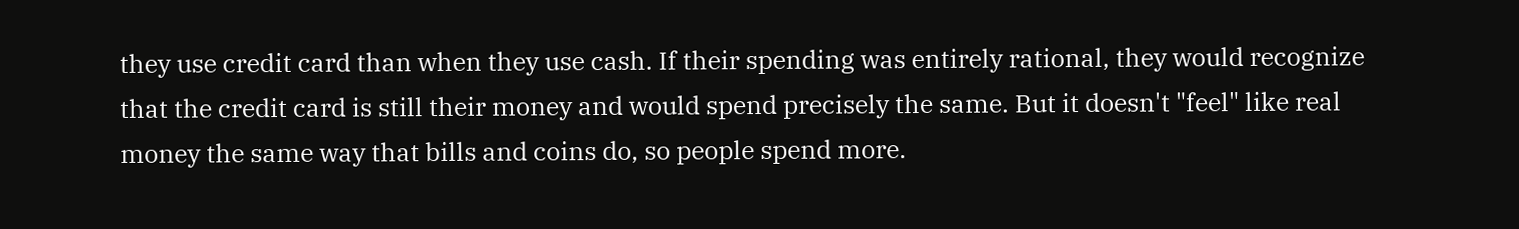they use credit card than when they use cash. If their spending was entirely rational, they would recognize that the credit card is still their money and would spend precisely the same. But it doesn't "feel" like real money the same way that bills and coins do, so people spend more.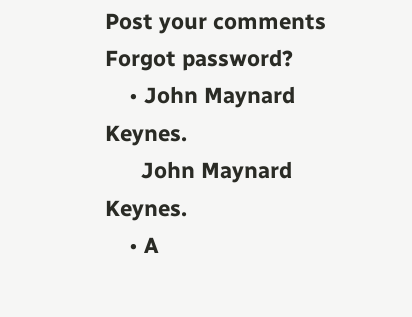Post your comments
Forgot password?
    • John Maynard Keynes.
      John Maynard Keynes.
    • A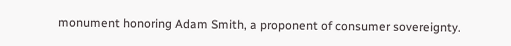monument honoring Adam Smith, a proponent of consumer sovereignty.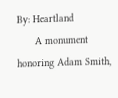By: Heartland
      A monument honoring Adam Smith,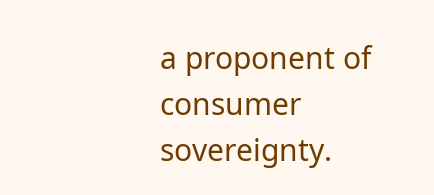a proponent of consumer sovereignty.